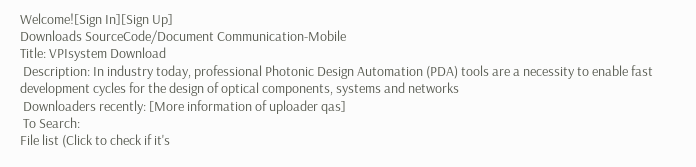Welcome![Sign In][Sign Up]
Downloads SourceCode/Document Communication-Mobile
Title: VPIsystem Download
 Description: In industry today, professional Photonic Design Automation (PDA) tools are a necessity to enable fast development cycles for the design of optical components, systems and networks
 Downloaders recently: [More information of uploader qas]
 To Search:
File list (Click to check if it's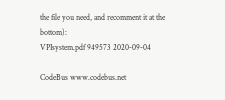the file you need, and recomment it at the bottom):
VPIsystem.pdf 949573 2020-09-04

CodeBus www.codebus.net